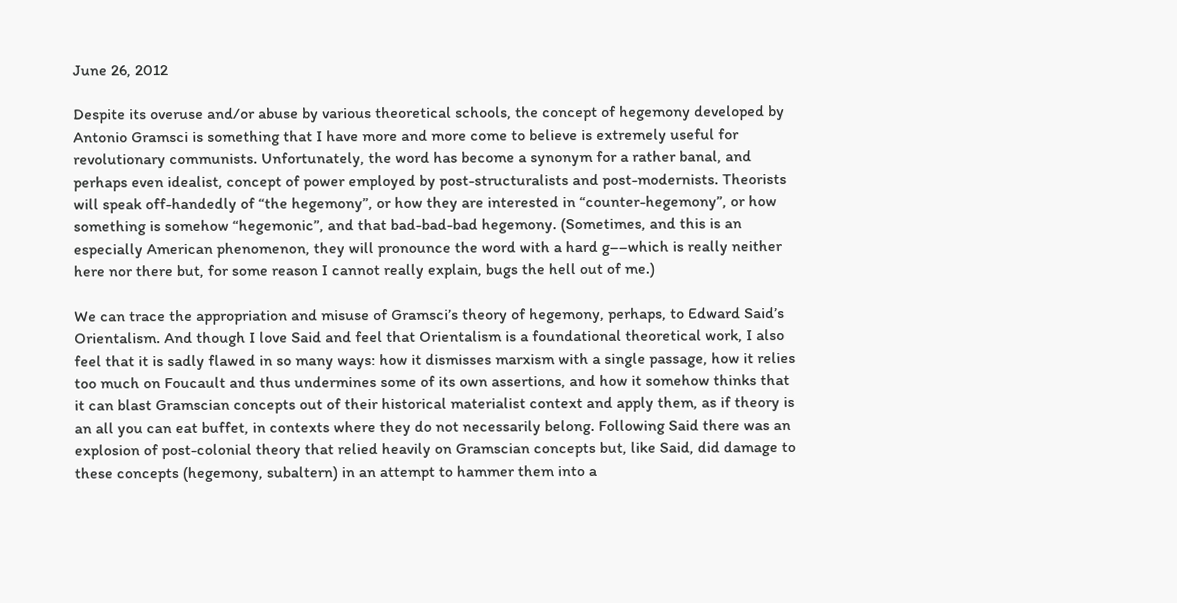June 26, 2012

Despite its overuse and/or abuse by various theoretical schools, the concept of hegemony developed by Antonio Gramsci is something that I have more and more come to believe is extremely useful for revolutionary communists. Unfortunately, the word has become a synonym for a rather banal, and perhaps even idealist, concept of power employed by post-structuralists and post-modernists. Theorists will speak off-handedly of “the hegemony”, or how they are interested in “counter-hegemony”, or how something is somehow “hegemonic”, and that bad-bad-bad hegemony. (Sometimes, and this is an especially American phenomenon, they will pronounce the word with a hard g––which is really neither here nor there but, for some reason I cannot really explain, bugs the hell out of me.)

We can trace the appropriation and misuse of Gramsci’s theory of hegemony, perhaps, to Edward Said’s Orientalism. And though I love Said and feel that Orientalism is a foundational theoretical work, I also feel that it is sadly flawed in so many ways: how it dismisses marxism with a single passage, how it relies too much on Foucault and thus undermines some of its own assertions, and how it somehow thinks that it can blast Gramscian concepts out of their historical materialist context and apply them, as if theory is an all you can eat buffet, in contexts where they do not necessarily belong. Following Said there was an explosion of post-colonial theory that relied heavily on Gramscian concepts but, like Said, did damage to these concepts (hegemony, subaltern) in an attempt to hammer them into a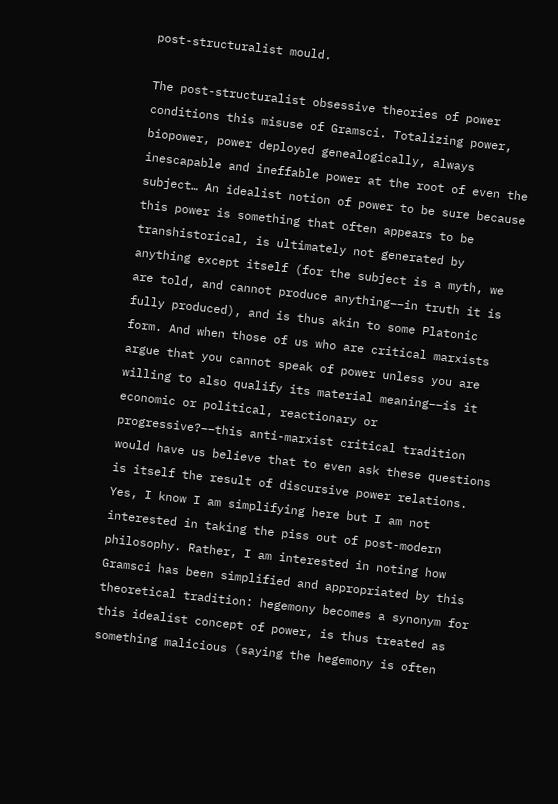post-structuralist mould.

The post-structuralist obsessive theories of power conditions this misuse of Gramsci. Totalizing power, biopower, power deployed genealogically, always inescapable and ineffable power at the root of even the subject… An idealist notion of power to be sure because this power is something that often appears to be transhistorical, is ultimately not generated by anything except itself (for the subject is a myth, we are told, and cannot produce anything––in truth it is fully produced), and is thus akin to some Platonic form. And when those of us who are critical marxists argue that you cannot speak of power unless you are willing to also qualify its material meaning––is it economic or political, reactionary or progressive?––this anti-marxist critical tradition would have us believe that to even ask these questions is itself the result of discursive power relations. Yes, I know I am simplifying here but I am not interested in taking the piss out of post-modern philosophy. Rather, I am interested in noting how Gramsci has been simplified and appropriated by this theoretical tradition: hegemony becomes a synonym for this idealist concept of power, is thus treated as something malicious (saying the hegemony is often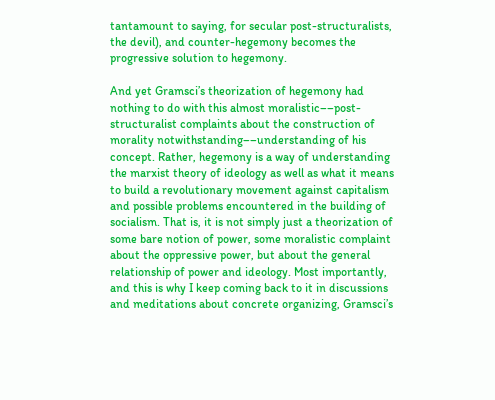tantamount to saying, for secular post-structuralists, the devil), and counter-hegemony becomes the progressive solution to hegemony.

And yet Gramsci’s theorization of hegemony had nothing to do with this almost moralistic––post-structuralist complaints about the construction of morality notwithstanding––understanding of his concept. Rather, hegemony is a way of understanding the marxist theory of ideology as well as what it means to build a revolutionary movement against capitalism and possible problems encountered in the building of socialism. That is, it is not simply just a theorization of some bare notion of power, some moralistic complaint about the oppressive power, but about the general relationship of power and ideology. Most importantly, and this is why I keep coming back to it in discussions and meditations about concrete organizing, Gramsci’s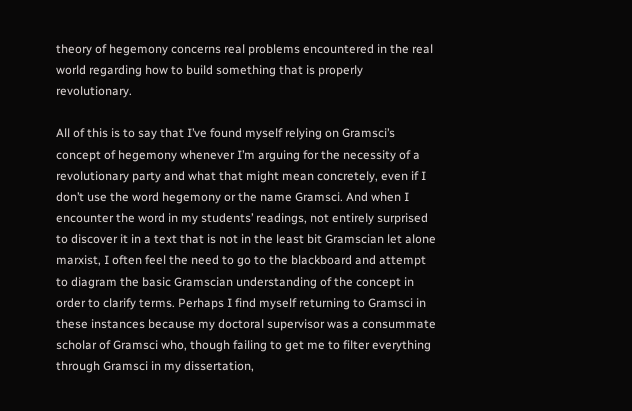theory of hegemony concerns real problems encountered in the real world regarding how to build something that is properly revolutionary.

All of this is to say that I’ve found myself relying on Gramsci’s concept of hegemony whenever I’m arguing for the necessity of a revolutionary party and what that might mean concretely, even if I don’t use the word hegemony or the name Gramsci. And when I encounter the word in my students’ readings, not entirely surprised to discover it in a text that is not in the least bit Gramscian let alone marxist, I often feel the need to go to the blackboard and attempt to diagram the basic Gramscian understanding of the concept in order to clarify terms. Perhaps I find myself returning to Gramsci in these instances because my doctoral supervisor was a consummate scholar of Gramsci who, though failing to get me to filter everything through Gramsci in my dissertation,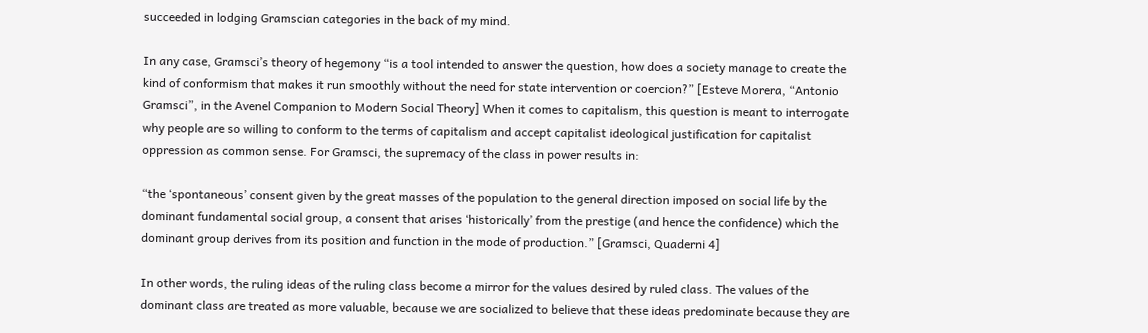succeeded in lodging Gramscian categories in the back of my mind.

In any case, Gramsci’s theory of hegemony “is a tool intended to answer the question, how does a society manage to create the kind of conformism that makes it run smoothly without the need for state intervention or coercion?” [Esteve Morera, “Antonio Gramsci”, in the Avenel Companion to Modern Social Theory] When it comes to capitalism, this question is meant to interrogate why people are so willing to conform to the terms of capitalism and accept capitalist ideological justification for capitalist oppression as common sense. For Gramsci, the supremacy of the class in power results in:

“the ‘spontaneous’ consent given by the great masses of the population to the general direction imposed on social life by the dominant fundamental social group, a consent that arises ‘historically’ from the prestige (and hence the confidence) which the dominant group derives from its position and function in the mode of production.” [Gramsci, Quaderni 4]

In other words, the ruling ideas of the ruling class become a mirror for the values desired by ruled class. The values of the dominant class are treated as more valuable, because we are socialized to believe that these ideas predominate because they are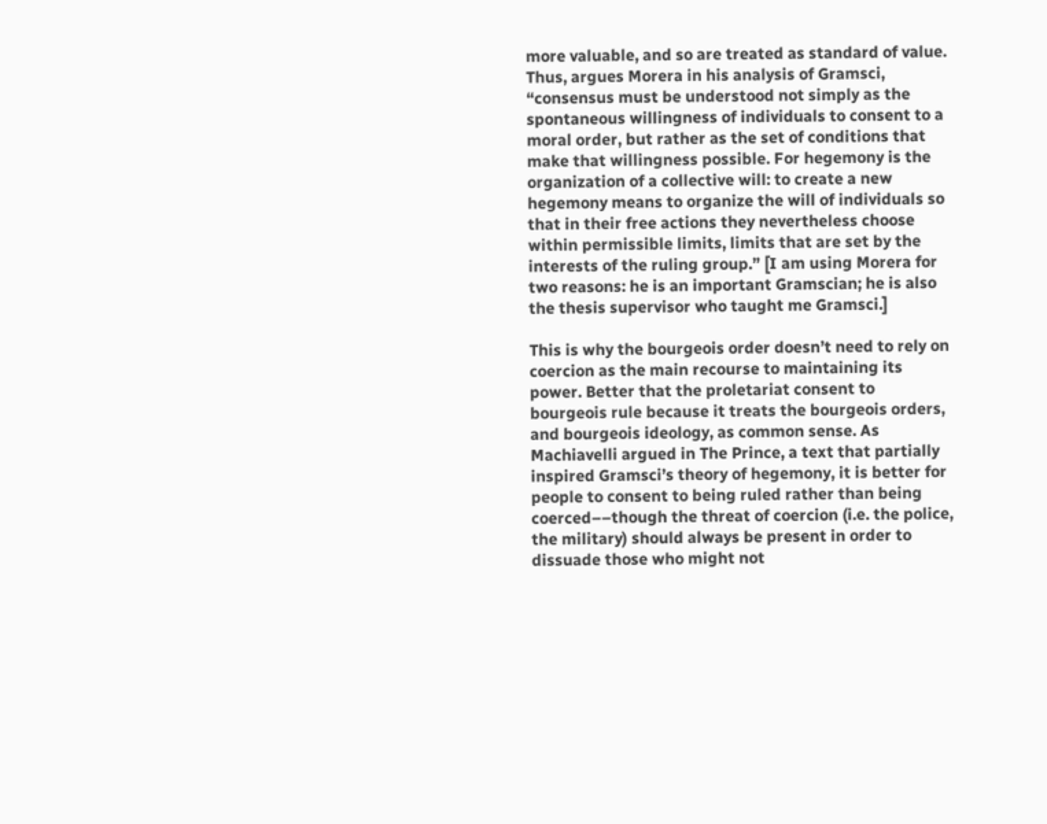more valuable, and so are treated as standard of value. Thus, argues Morera in his analysis of Gramsci, “consensus must be understood not simply as the spontaneous willingness of individuals to consent to a moral order, but rather as the set of conditions that make that willingness possible. For hegemony is the organization of a collective will: to create a new hegemony means to organize the will of individuals so that in their free actions they nevertheless choose within permissible limits, limits that are set by the interests of the ruling group.” [I am using Morera for two reasons: he is an important Gramscian; he is also the thesis supervisor who taught me Gramsci.]

This is why the bourgeois order doesn’t need to rely on coercion as the main recourse to maintaining its power. Better that the proletariat consent to bourgeois rule because it treats the bourgeois orders, and bourgeois ideology, as common sense. As Machiavelli argued in The Prince, a text that partially inspired Gramsci’s theory of hegemony, it is better for people to consent to being ruled rather than being coerced––though the threat of coercion (i.e. the police, the military) should always be present in order to dissuade those who might not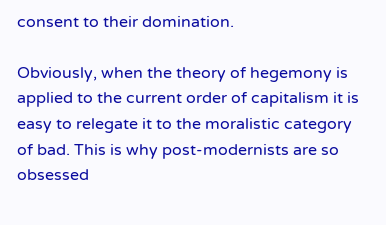consent to their domination.

Obviously, when the theory of hegemony is applied to the current order of capitalism it is easy to relegate it to the moralistic category of bad. This is why post-modernists are so obsessed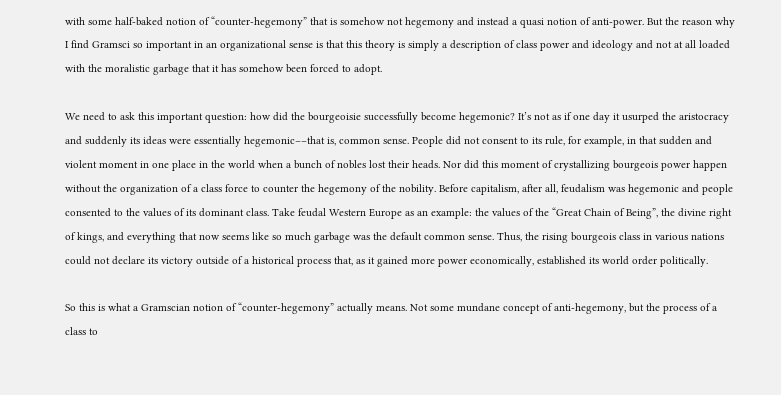with some half-baked notion of “counter-hegemony” that is somehow not hegemony and instead a quasi notion of anti-power. But the reason why I find Gramsci so important in an organizational sense is that this theory is simply a description of class power and ideology and not at all loaded with the moralistic garbage that it has somehow been forced to adopt.

We need to ask this important question: how did the bourgeoisie successfully become hegemonic? It’s not as if one day it usurped the aristocracy and suddenly its ideas were essentially hegemonic––that is, common sense. People did not consent to its rule, for example, in that sudden and violent moment in one place in the world when a bunch of nobles lost their heads. Nor did this moment of crystallizing bourgeois power happen without the organization of a class force to counter the hegemony of the nobility. Before capitalism, after all, feudalism was hegemonic and people consented to the values of its dominant class. Take feudal Western Europe as an example: the values of the “Great Chain of Being”, the divine right of kings, and everything that now seems like so much garbage was the default common sense. Thus, the rising bourgeois class in various nations could not declare its victory outside of a historical process that, as it gained more power economically, established its world order politically.

So this is what a Gramscian notion of “counter-hegemony” actually means. Not some mundane concept of anti-hegemony, but the process of a class to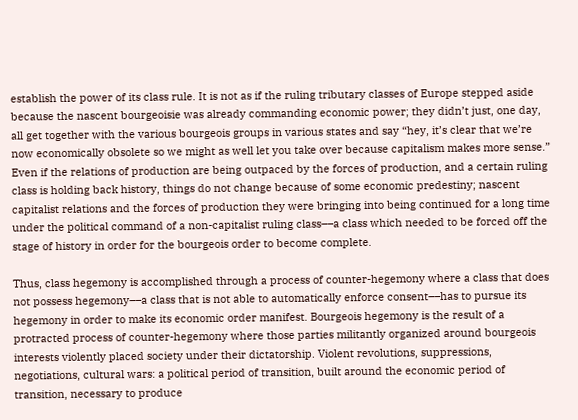establish the power of its class rule. It is not as if the ruling tributary classes of Europe stepped aside because the nascent bourgeoisie was already commanding economic power; they didn’t just, one day, all get together with the various bourgeois groups in various states and say “hey, it’s clear that we’re now economically obsolete so we might as well let you take over because capitalism makes more sense.” Even if the relations of production are being outpaced by the forces of production, and a certain ruling class is holding back history, things do not change because of some economic predestiny; nascent capitalist relations and the forces of production they were bringing into being continued for a long time under the political command of a non-capitalist ruling class––a class which needed to be forced off the stage of history in order for the bourgeois order to become complete.

Thus, class hegemony is accomplished through a process of counter-hegemony where a class that does not possess hegemony––a class that is not able to automatically enforce consent––has to pursue its hegemony in order to make its economic order manifest. Bourgeois hegemony is the result of a protracted process of counter-hegemony where those parties militantly organized around bourgeois interests violently placed society under their dictatorship. Violent revolutions, suppressions, negotiations, cultural wars: a political period of transition, built around the economic period of transition, necessary to produce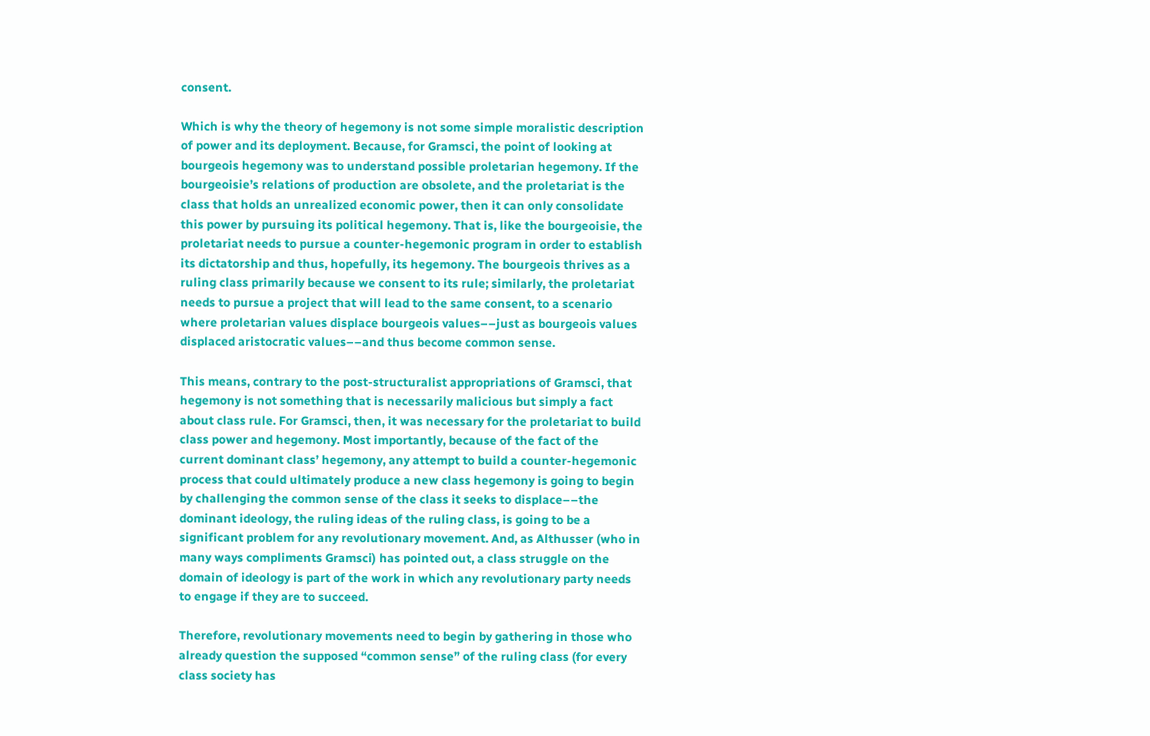consent.

Which is why the theory of hegemony is not some simple moralistic description of power and its deployment. Because, for Gramsci, the point of looking at bourgeois hegemony was to understand possible proletarian hegemony. If the bourgeoisie’s relations of production are obsolete, and the proletariat is the class that holds an unrealized economic power, then it can only consolidate this power by pursuing its political hegemony. That is, like the bourgeoisie, the proletariat needs to pursue a counter-hegemonic program in order to establish its dictatorship and thus, hopefully, its hegemony. The bourgeois thrives as a ruling class primarily because we consent to its rule; similarly, the proletariat needs to pursue a project that will lead to the same consent, to a scenario where proletarian values displace bourgeois values––just as bourgeois values displaced aristocratic values––and thus become common sense.

This means, contrary to the post-structuralist appropriations of Gramsci, that hegemony is not something that is necessarily malicious but simply a fact about class rule. For Gramsci, then, it was necessary for the proletariat to build class power and hegemony. Most importantly, because of the fact of the current dominant class’ hegemony, any attempt to build a counter-hegemonic process that could ultimately produce a new class hegemony is going to begin by challenging the common sense of the class it seeks to displace––the dominant ideology, the ruling ideas of the ruling class, is going to be a significant problem for any revolutionary movement. And, as Althusser (who in many ways compliments Gramsci) has pointed out, a class struggle on the domain of ideology is part of the work in which any revolutionary party needs to engage if they are to succeed.

Therefore, revolutionary movements need to begin by gathering in those who already question the supposed “common sense” of the ruling class (for every class society has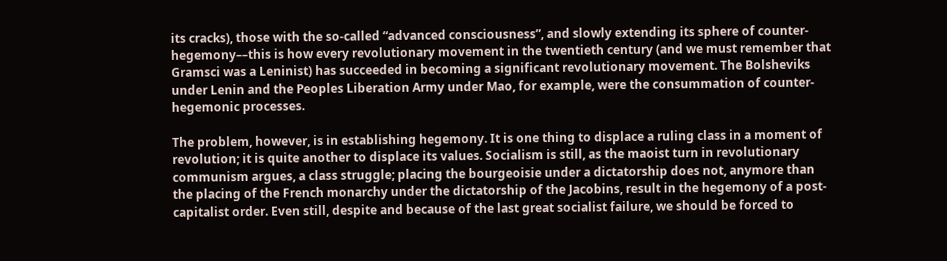its cracks), those with the so-called “advanced consciousness”, and slowly extending its sphere of counter-hegemony––this is how every revolutionary movement in the twentieth century (and we must remember that Gramsci was a Leninist) has succeeded in becoming a significant revolutionary movement. The Bolsheviks under Lenin and the Peoples Liberation Army under Mao, for example, were the consummation of counter-hegemonic processes.

The problem, however, is in establishing hegemony. It is one thing to displace a ruling class in a moment of revolution; it is quite another to displace its values. Socialism is still, as the maoist turn in revolutionary communism argues, a class struggle; placing the bourgeoisie under a dictatorship does not, anymore than the placing of the French monarchy under the dictatorship of the Jacobins, result in the hegemony of a post-capitalist order. Even still, despite and because of the last great socialist failure, we should be forced to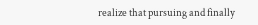realize that pursuing and finally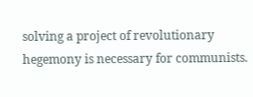solving a project of revolutionary hegemony is necessary for communists.